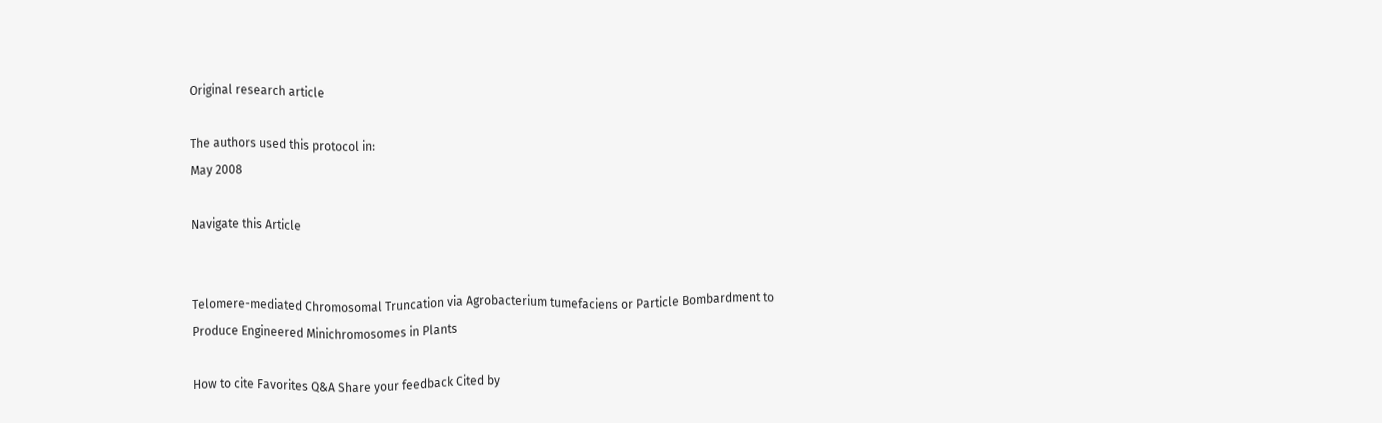Original research article

The authors used this protocol in:
May 2008

Navigate this Article


Telomere-mediated Chromosomal Truncation via Agrobacterium tumefaciens or Particle Bombardment to Produce Engineered Minichromosomes in Plants

How to cite Favorites Q&A Share your feedback Cited by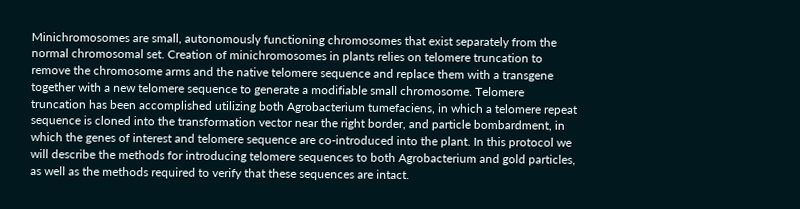Minichromosomes are small, autonomously functioning chromosomes that exist separately from the normal chromosomal set. Creation of minichromosomes in plants relies on telomere truncation to remove the chromosome arms and the native telomere sequence and replace them with a transgene together with a new telomere sequence to generate a modifiable small chromosome. Telomere truncation has been accomplished utilizing both Agrobacterium tumefaciens, in which a telomere repeat sequence is cloned into the transformation vector near the right border, and particle bombardment, in which the genes of interest and telomere sequence are co-introduced into the plant. In this protocol we will describe the methods for introducing telomere sequences to both Agrobacterium and gold particles, as well as the methods required to verify that these sequences are intact.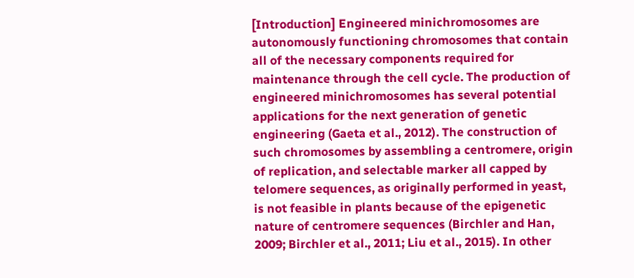[Introduction] Engineered minichromosomes are autonomously functioning chromosomes that contain all of the necessary components required for maintenance through the cell cycle. The production of engineered minichromosomes has several potential applications for the next generation of genetic engineering (Gaeta et al., 2012). The construction of such chromosomes by assembling a centromere, origin of replication, and selectable marker all capped by telomere sequences, as originally performed in yeast, is not feasible in plants because of the epigenetic nature of centromere sequences (Birchler and Han, 2009; Birchler et al., 2011; Liu et al., 2015). In other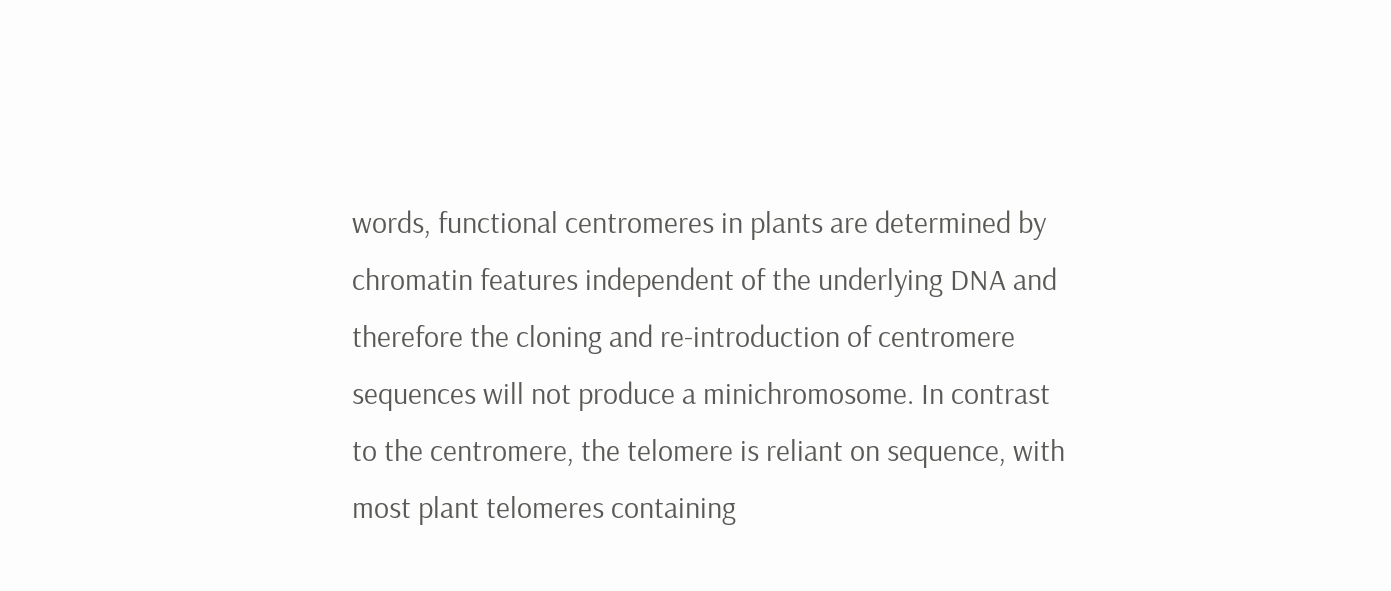words, functional centromeres in plants are determined by chromatin features independent of the underlying DNA and therefore the cloning and re-introduction of centromere sequences will not produce a minichromosome. In contrast to the centromere, the telomere is reliant on sequence, with most plant telomeres containing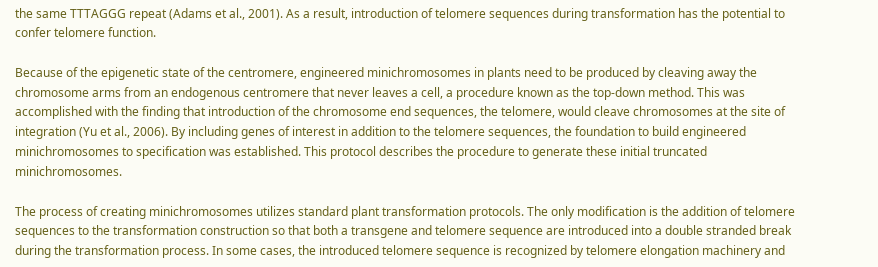the same TTTAGGG repeat (Adams et al., 2001). As a result, introduction of telomere sequences during transformation has the potential to confer telomere function.

Because of the epigenetic state of the centromere, engineered minichromosomes in plants need to be produced by cleaving away the chromosome arms from an endogenous centromere that never leaves a cell, a procedure known as the top-down method. This was accomplished with the finding that introduction of the chromosome end sequences, the telomere, would cleave chromosomes at the site of integration (Yu et al., 2006). By including genes of interest in addition to the telomere sequences, the foundation to build engineered minichromosomes to specification was established. This protocol describes the procedure to generate these initial truncated minichromosomes.

The process of creating minichromosomes utilizes standard plant transformation protocols. The only modification is the addition of telomere sequences to the transformation construction so that both a transgene and telomere sequence are introduced into a double stranded break during the transformation process. In some cases, the introduced telomere sequence is recognized by telomere elongation machinery and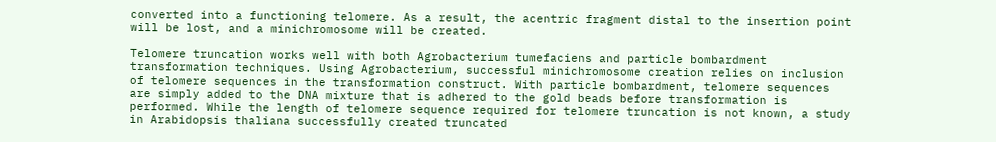converted into a functioning telomere. As a result, the acentric fragment distal to the insertion point will be lost, and a minichromosome will be created.

Telomere truncation works well with both Agrobacterium tumefaciens and particle bombardment transformation techniques. Using Agrobacterium, successful minichromosome creation relies on inclusion of telomere sequences in the transformation construct. With particle bombardment, telomere sequences are simply added to the DNA mixture that is adhered to the gold beads before transformation is performed. While the length of telomere sequence required for telomere truncation is not known, a study in Arabidopsis thaliana successfully created truncated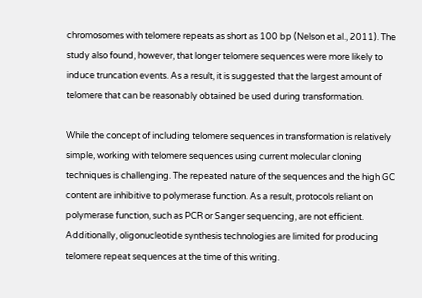chromosomes with telomere repeats as short as 100 bp (Nelson et al., 2011). The study also found, however, that longer telomere sequences were more likely to induce truncation events. As a result, it is suggested that the largest amount of telomere that can be reasonably obtained be used during transformation.

While the concept of including telomere sequences in transformation is relatively simple, working with telomere sequences using current molecular cloning techniques is challenging. The repeated nature of the sequences and the high GC content are inhibitive to polymerase function. As a result, protocols reliant on polymerase function, such as PCR or Sanger sequencing, are not efficient. Additionally, oligonucleotide synthesis technologies are limited for producing telomere repeat sequences at the time of this writing.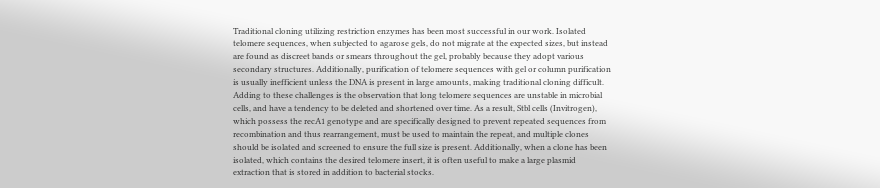Traditional cloning utilizing restriction enzymes has been most successful in our work. Isolated telomere sequences, when subjected to agarose gels, do not migrate at the expected sizes, but instead are found as discreet bands or smears throughout the gel, probably because they adopt various secondary structures. Additionally, purification of telomere sequences with gel or column purification is usually inefficient unless the DNA is present in large amounts, making traditional cloning difficult. Adding to these challenges is the observation that long telomere sequences are unstable in microbial cells, and have a tendency to be deleted and shortened over time. As a result, Stbl cells (Invitrogen), which possess the recA1 genotype and are specifically designed to prevent repeated sequences from recombination and thus rearrangement, must be used to maintain the repeat, and multiple clones should be isolated and screened to ensure the full size is present. Additionally, when a clone has been isolated, which contains the desired telomere insert, it is often useful to make a large plasmid extraction that is stored in addition to bacterial stocks.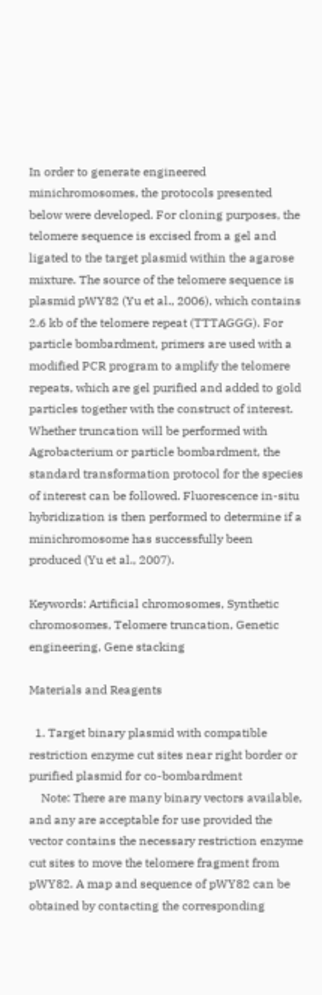In order to generate engineered minichromosomes, the protocols presented below were developed. For cloning purposes, the telomere sequence is excised from a gel and ligated to the target plasmid within the agarose mixture. The source of the telomere sequence is plasmid pWY82 (Yu et al., 2006), which contains 2.6 kb of the telomere repeat (TTTAGGG). For particle bombardment, primers are used with a modified PCR program to amplify the telomere repeats, which are gel purified and added to gold particles together with the construct of interest. Whether truncation will be performed with Agrobacterium or particle bombardment, the standard transformation protocol for the species of interest can be followed. Fluorescence in-situ hybridization is then performed to determine if a minichromosome has successfully been produced (Yu et al., 2007).

Keywords: Artificial chromosomes, Synthetic chromosomes, Telomere truncation, Genetic engineering, Gene stacking

Materials and Reagents

  1. Target binary plasmid with compatible restriction enzyme cut sites near right border or purified plasmid for co-bombardment
    Note: There are many binary vectors available, and any are acceptable for use provided the vector contains the necessary restriction enzyme cut sites to move the telomere fragment from pWY82. A map and sequence of pWY82 can be obtained by contacting the corresponding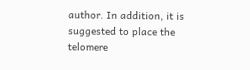author. In addition, it is suggested to place the telomere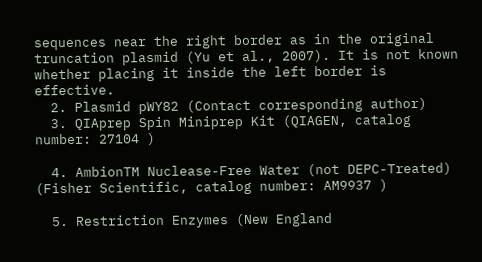sequences near the right border as in the original truncation plasmid (Yu et al., 2007). It is not known whether placing it inside the left border is effective.
  2. Plasmid pWY82 (Contact corresponding author)
  3. QIAprep Spin Miniprep Kit (QIAGEN, catalog number: 27104 )

  4. AmbionTM Nuclease-Free Water (not DEPC-Treated) (Fisher Scientific, catalog number: AM9937 )

  5. Restriction Enzymes (New England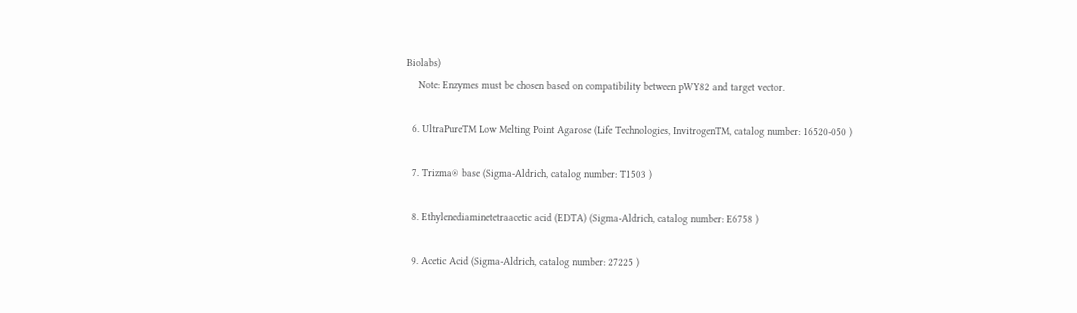Biolabs)
    Note: Enzymes must be chosen based on compatibility between pWY82 and target vector.

  6. UltraPureTM Low Melting Point Agarose (Life Technologies, InvitrogenTM, catalog number: 16520-050 )

  7. Trizma® base (Sigma-Aldrich, catalog number: T1503 )

  8. Ethylenediaminetetraacetic acid (EDTA) (Sigma-Aldrich, catalog number: E6758 )

  9. Acetic Acid (Sigma-Aldrich, catalog number: 27225 )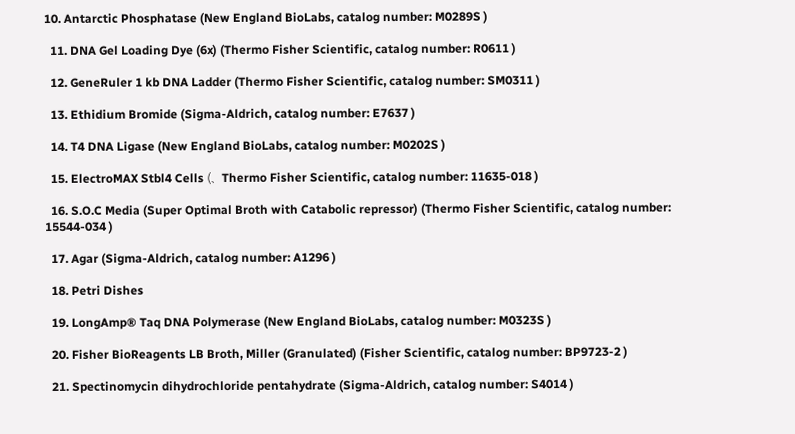10. Antarctic Phosphatase (New England BioLabs, catalog number: M0289S )

  11. DNA Gel Loading Dye (6x) (Thermo Fisher Scientific, catalog number: R0611 )

  12. GeneRuler 1 kb DNA Ladder (Thermo Fisher Scientific, catalog number: SM0311 )

  13. Ethidium Bromide (Sigma-Aldrich, catalog number: E7637 )

  14. T4 DNA Ligase (New England BioLabs, catalog number: M0202S )

  15. ElectroMAX Stbl4 Cells (、Thermo Fisher Scientific, catalog number: 11635-018 )

  16. S.O.C Media (Super Optimal Broth with Catabolic repressor) (Thermo Fisher Scientific, catalog number: 15544-034 )

  17. Agar (Sigma-Aldrich, catalog number: A1296 )

  18. Petri Dishes

  19. LongAmp® Taq DNA Polymerase (New England BioLabs, catalog number: M0323S )

  20. Fisher BioReagents LB Broth, Miller (Granulated) (Fisher Scientific, catalog number: BP9723-2 )

  21. Spectinomycin dihydrochloride pentahydrate (Sigma-Aldrich, catalog number: S4014 )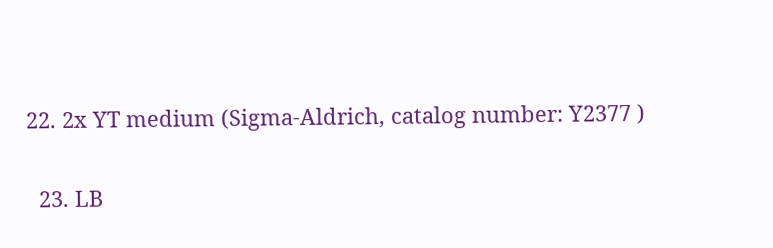22. 2x YT medium (Sigma-Aldrich, catalog number: Y2377 )

  23. LB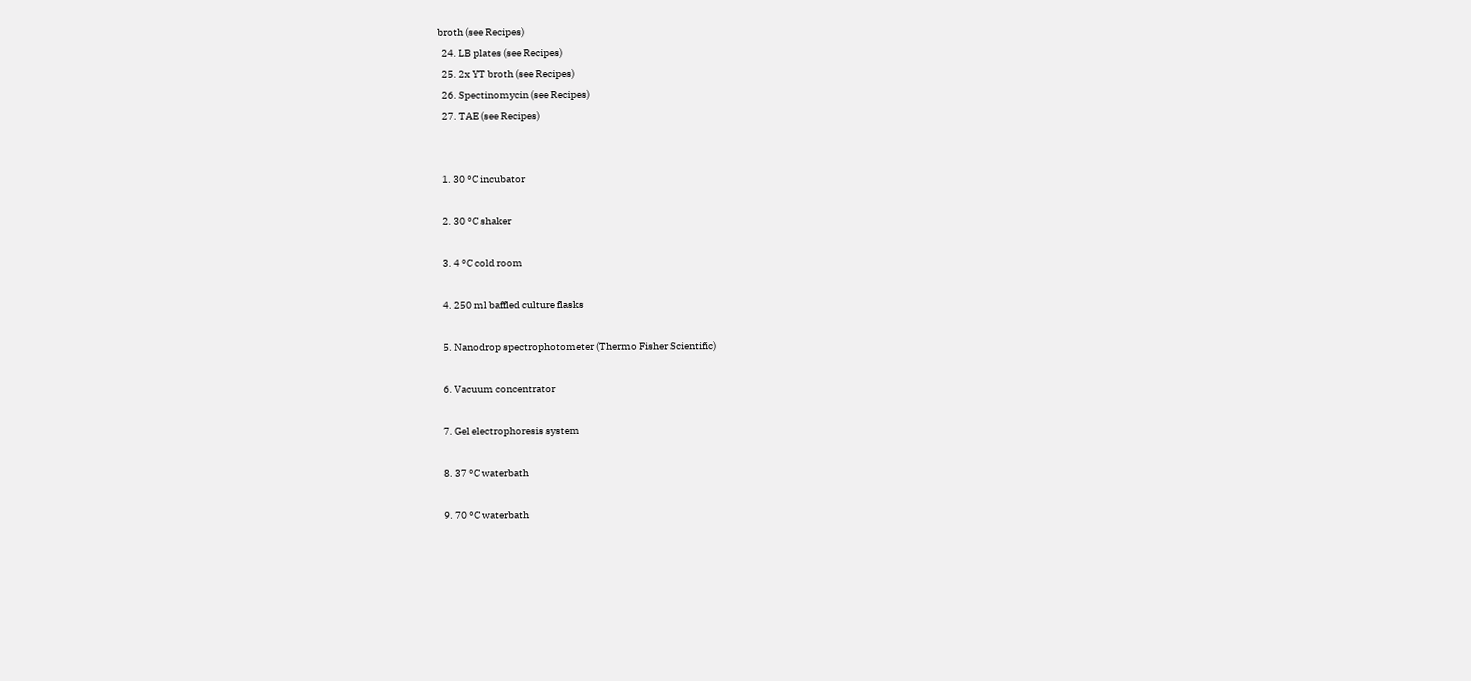broth (see Recipes)
  24. LB plates (see Recipes)
  25. 2x YT broth (see Recipes)
  26. Spectinomycin (see Recipes)
  27. TAE (see Recipes)


  1. 30 °C incubator

  2. 30 °C shaker

  3. 4 °C cold room

  4. 250 ml baffled culture flasks

  5. Nanodrop spectrophotometer (Thermo Fisher Scientific)

  6. Vacuum concentrator

  7. Gel electrophoresis system

  8. 37 °C waterbath

  9. 70 °C waterbath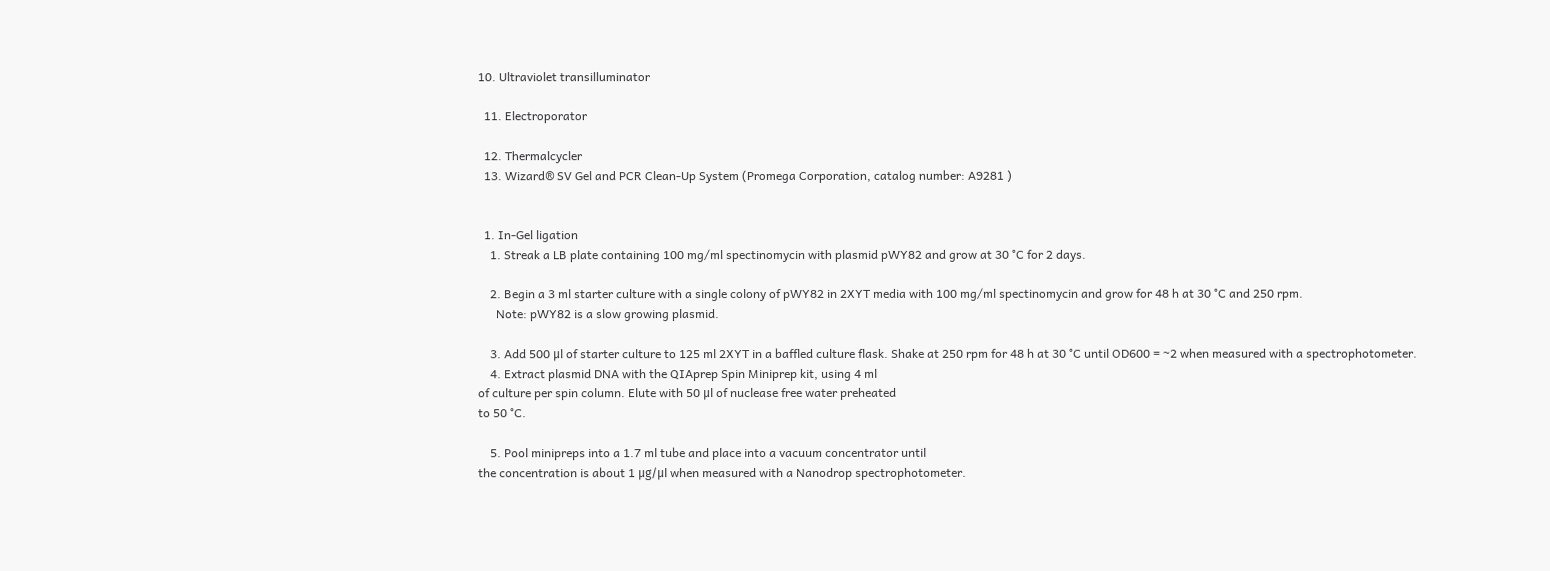10. Ultraviolet transilluminator

  11. Electroporator

  12. Thermalcycler
  13. Wizard® SV Gel and PCR Clean-Up System (Promega Corporation, catalog number: A9281 )


  1. In-Gel ligation
    1. Streak a LB plate containing 100 mg/ml spectinomycin with plasmid pWY82 and grow at 30 °C for 2 days.

    2. Begin a 3 ml starter culture with a single colony of pWY82 in 2XYT media with 100 mg/ml spectinomycin and grow for 48 h at 30 °C and 250 rpm.
      Note: pWY82 is a slow growing plasmid.

    3. Add 500 μl of starter culture to 125 ml 2XYT in a baffled culture flask. Shake at 250 rpm for 48 h at 30 °C until OD600 = ~2 when measured with a spectrophotometer.
    4. Extract plasmid DNA with the QIAprep Spin Miniprep kit, using 4 ml
of culture per spin column. Elute with 50 μl of nuclease free water preheated
to 50 °C.

    5. Pool minipreps into a 1.7 ml tube and place into a vacuum concentrator until
the concentration is about 1 μg/μl when measured with a Nanodrop spectrophotometer.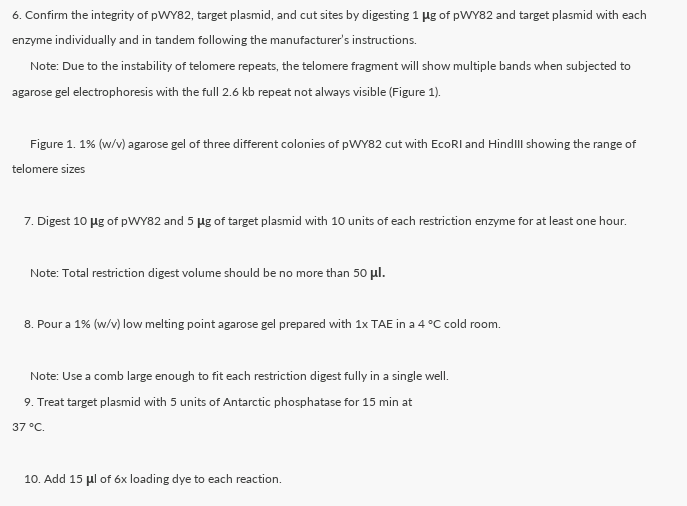6. Confirm the integrity of pWY82, target plasmid, and cut sites by digesting 1 μg of pWY82 and target plasmid with each enzyme individually and in tandem following the manufacturer’s instructions.
      Note: Due to the instability of telomere repeats, the telomere fragment will show multiple bands when subjected to agarose gel electrophoresis with the full 2.6 kb repeat not always visible (Figure 1).

      Figure 1. 1% (w/v) agarose gel of three different colonies of pWY82 cut with EcoRI and HindIII showing the range of telomere sizes

    7. Digest 10 μg of pWY82 and 5 μg of target plasmid with 10 units of each restriction enzyme for at least one hour.

      Note: Total restriction digest volume should be no more than 50 μl.

    8. Pour a 1% (w/v) low melting point agarose gel prepared with 1x TAE in a 4 °C cold room.

      Note: Use a comb large enough to fit each restriction digest fully in a single well.
    9. Treat target plasmid with 5 units of Antarctic phosphatase for 15 min at
37 °C.

    10. Add 15 μl of 6x loading dye to each reaction.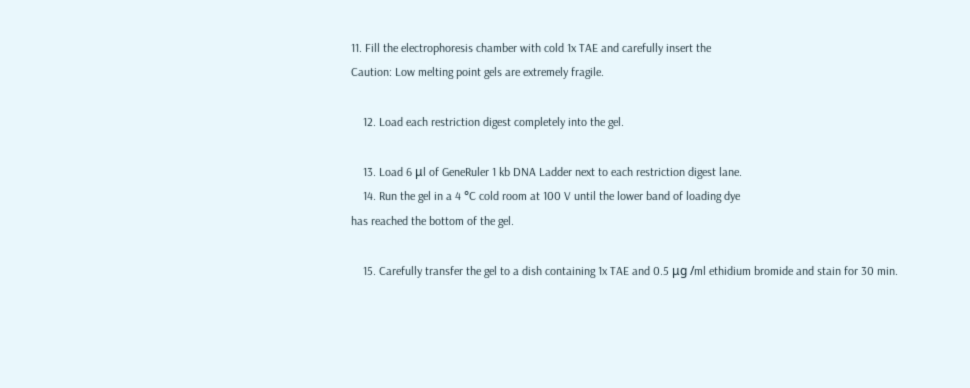11. Fill the electrophoresis chamber with cold 1x TAE and carefully insert the
Caution: Low melting point gels are extremely fragile.

    12. Load each restriction digest completely into the gel.

    13. Load 6 μl of GeneRuler 1 kb DNA Ladder next to each restriction digest lane.
    14. Run the gel in a 4 °C cold room at 100 V until the lower band of loading dye
has reached the bottom of the gel.

    15. Carefully transfer the gel to a dish containing 1x TAE and 0.5 μg /ml ethidium bromide and stain for 30 min.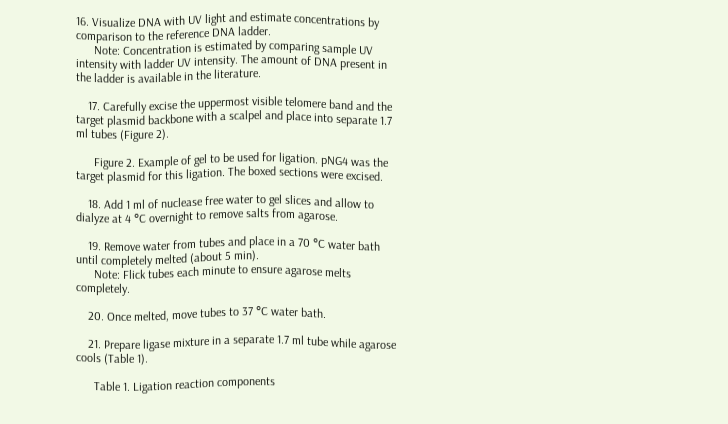16. Visualize DNA with UV light and estimate concentrations by comparison to the reference DNA ladder.
      Note: Concentration is estimated by comparing sample UV intensity with ladder UV intensity. The amount of DNA present in the ladder is available in the literature.

    17. Carefully excise the uppermost visible telomere band and the target plasmid backbone with a scalpel and place into separate 1.7 ml tubes (Figure 2).

      Figure 2. Example of gel to be used for ligation. pNG4 was the target plasmid for this ligation. The boxed sections were excised.

    18. Add 1 ml of nuclease free water to gel slices and allow to dialyze at 4 °C overnight to remove salts from agarose.

    19. Remove water from tubes and place in a 70 °C water bath until completely melted (about 5 min).
      Note: Flick tubes each minute to ensure agarose melts completely.

    20. Once melted, move tubes to 37 °C water bath.

    21. Prepare ligase mixture in a separate 1.7 ml tube while agarose cools (Table 1).

      Table 1. Ligation reaction components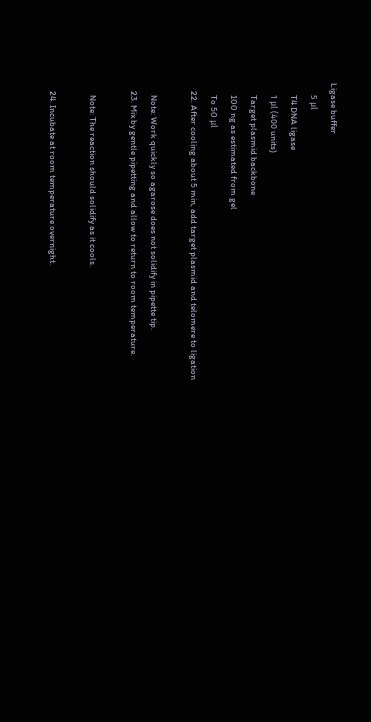Ligase buffer
      5 μl
      T4 DNA ligase
      1 μl (400 units)
      Target plasmid backbone
      100 ng as estimated from gel
      To 50 μl
    22. After cooling about 5 min, add target plasmid and telomere to ligation

      Note: Work quickly so agarose does not solidify in pipette tip.
    23. Mix by gentle pipetting and allow to return to room temperature.

      Note: The reaction should solidify as it cools.

    24. Incubate at room temperature overnight.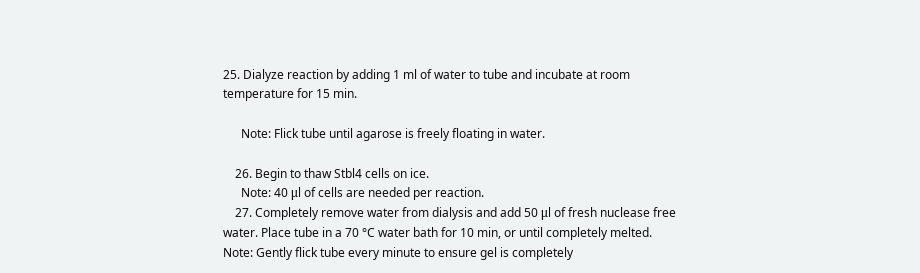25. Dialyze reaction by adding 1 ml of water to tube and incubate at room
temperature for 15 min.

      Note: Flick tube until agarose is freely floating in water.

    26. Begin to thaw Stbl4 cells on ice.
      Note: 40 μl of cells are needed per reaction.
    27. Completely remove water from dialysis and add 50 μl of fresh nuclease free
water. Place tube in a 70 °C water bath for 10 min, or until completely melted.
Note: Gently flick tube every minute to ensure gel is completely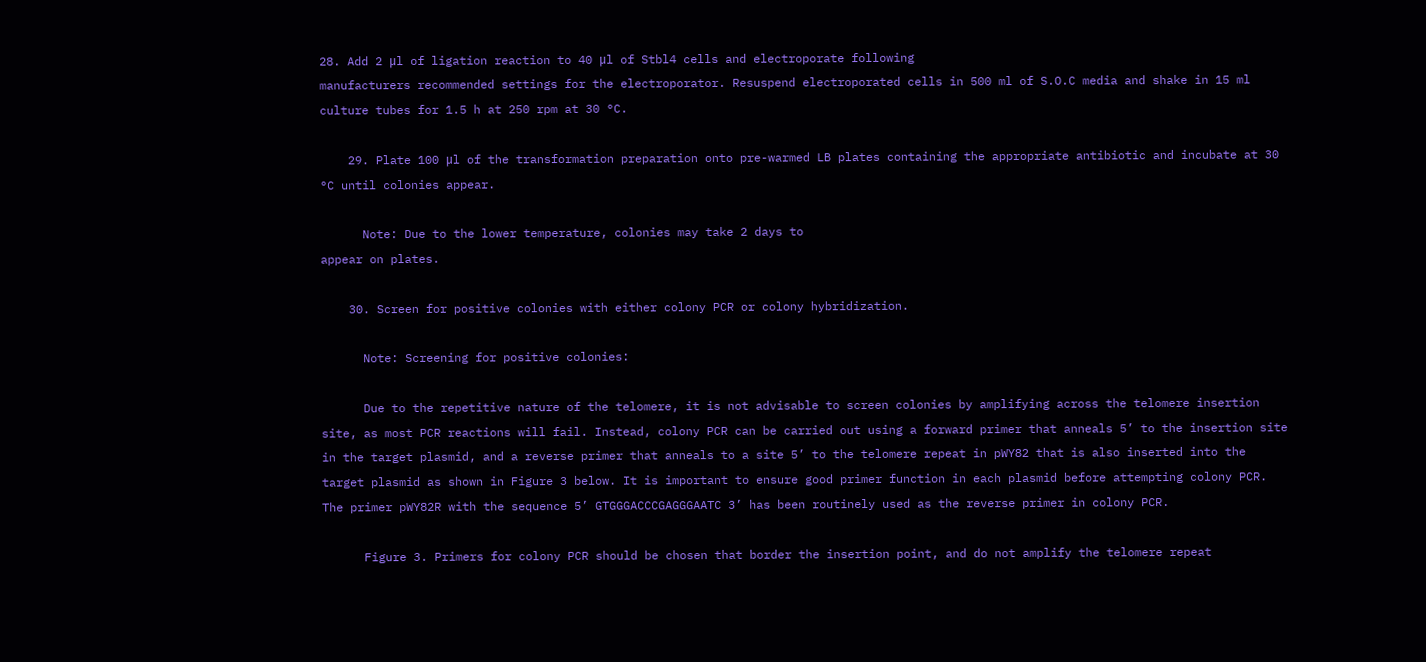28. Add 2 μl of ligation reaction to 40 μl of Stbl4 cells and electroporate following
manufacturers recommended settings for the electroporator. Resuspend electroporated cells in 500 ml of S.O.C media and shake in 15 ml culture tubes for 1.5 h at 250 rpm at 30 °C.

    29. Plate 100 μl of the transformation preparation onto pre-warmed LB plates containing the appropriate antibiotic and incubate at 30 °C until colonies appear.

      Note: Due to the lower temperature, colonies may take 2 days to
appear on plates.

    30. Screen for positive colonies with either colony PCR or colony hybridization.

      Note: Screening for positive colonies:

      Due to the repetitive nature of the telomere, it is not advisable to screen colonies by amplifying across the telomere insertion site, as most PCR reactions will fail. Instead, colony PCR can be carried out using a forward primer that anneals 5’ to the insertion site in the target plasmid, and a reverse primer that anneals to a site 5’ to the telomere repeat in pWY82 that is also inserted into the target plasmid as shown in Figure 3 below. It is important to ensure good primer function in each plasmid before attempting colony PCR. The primer pWY82R with the sequence 5’ GTGGGACCCGAGGGAATC 3’ has been routinely used as the reverse primer in colony PCR.

      Figure 3. Primers for colony PCR should be chosen that border the insertion point, and do not amplify the telomere repeat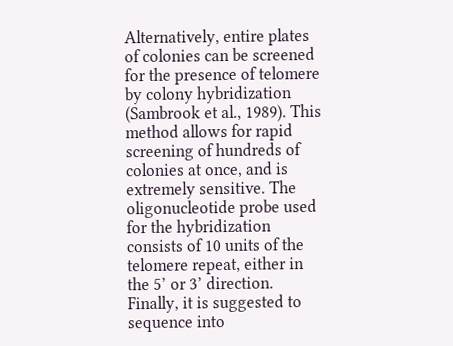Alternatively, entire plates of colonies can be screened for the presence of telomere by colony hybridization (Sambrook et al., 1989). This method allows for rapid screening of hundreds of colonies at once, and is extremely sensitive. The oligonucleotide probe used for the hybridization consists of 10 units of the telomere repeat, either in the 5’ or 3’ direction. Finally, it is suggested to sequence into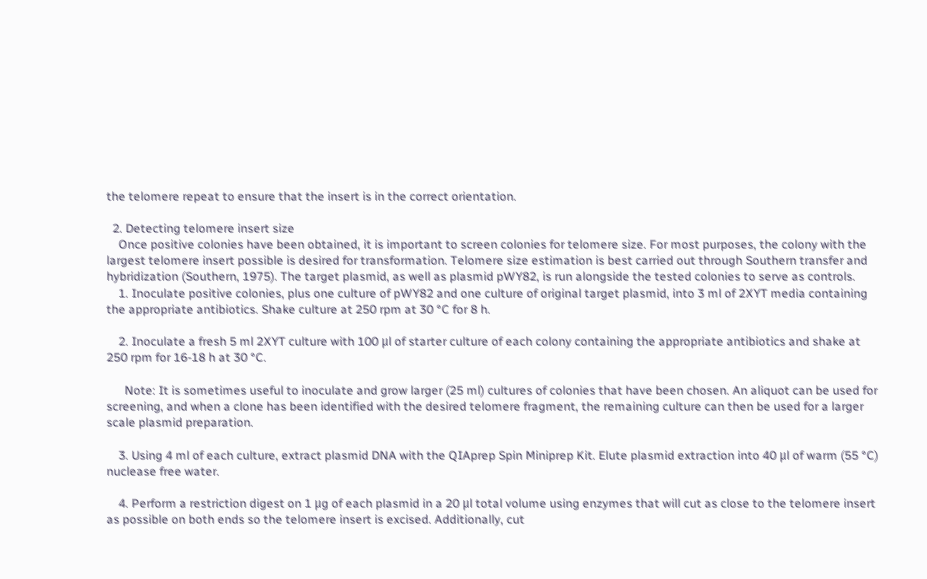the telomere repeat to ensure that the insert is in the correct orientation.

  2. Detecting telomere insert size
    Once positive colonies have been obtained, it is important to screen colonies for telomere size. For most purposes, the colony with the largest telomere insert possible is desired for transformation. Telomere size estimation is best carried out through Southern transfer and hybridization (Southern, 1975). The target plasmid, as well as plasmid pWY82, is run alongside the tested colonies to serve as controls.
    1. Inoculate positive colonies, plus one culture of pWY82 and one culture of original target plasmid, into 3 ml of 2XYT media containing the appropriate antibiotics. Shake culture at 250 rpm at 30 °C for 8 h.

    2. Inoculate a fresh 5 ml 2XYT culture with 100 μl of starter culture of each colony containing the appropriate antibiotics and shake at 250 rpm for 16-18 h at 30 °C.

      Note: It is sometimes useful to inoculate and grow larger (25 ml) cultures of colonies that have been chosen. An aliquot can be used for screening, and when a clone has been identified with the desired telomere fragment, the remaining culture can then be used for a larger scale plasmid preparation.

    3. Using 4 ml of each culture, extract plasmid DNA with the QIAprep Spin Miniprep Kit. Elute plasmid extraction into 40 μl of warm (55 °C) nuclease free water.

    4. Perform a restriction digest on 1 μg of each plasmid in a 20 μl total volume using enzymes that will cut as close to the telomere insert as possible on both ends so the telomere insert is excised. Additionally, cut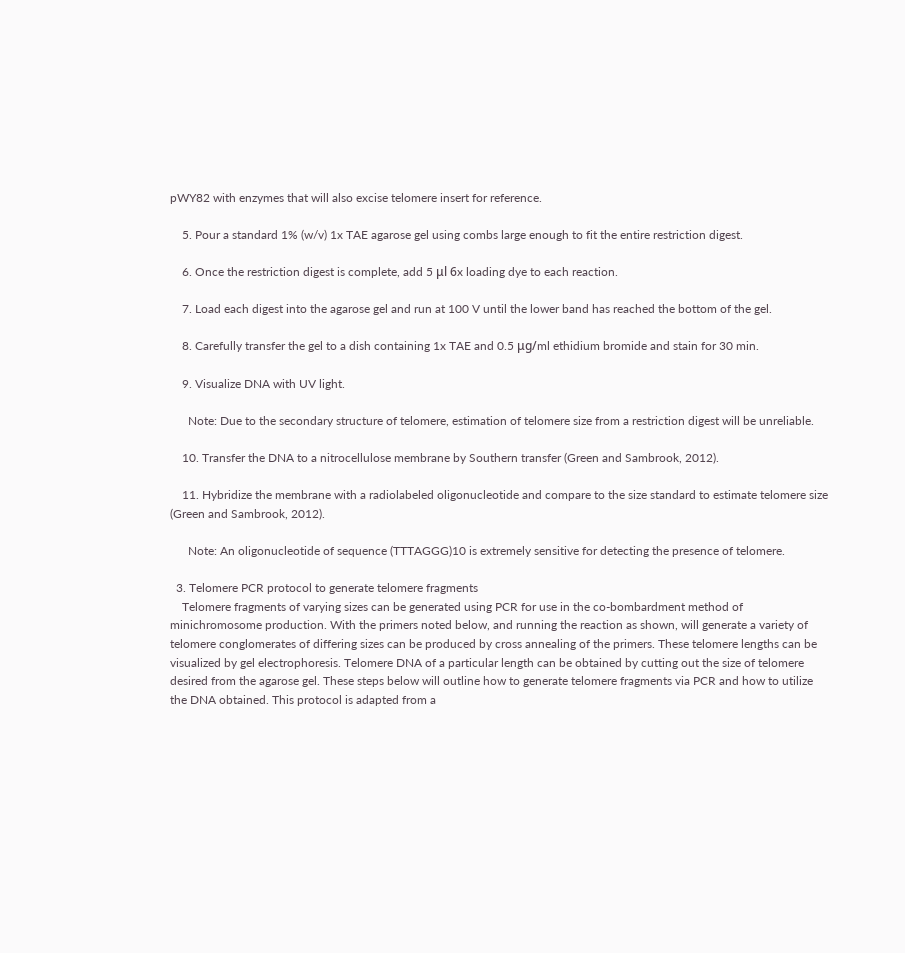pWY82 with enzymes that will also excise telomere insert for reference.

    5. Pour a standard 1% (w/v) 1x TAE agarose gel using combs large enough to fit the entire restriction digest.

    6. Once the restriction digest is complete, add 5 μl 6x loading dye to each reaction.

    7. Load each digest into the agarose gel and run at 100 V until the lower band has reached the bottom of the gel.

    8. Carefully transfer the gel to a dish containing 1x TAE and 0.5 μg/ml ethidium bromide and stain for 30 min.

    9. Visualize DNA with UV light.

      Note: Due to the secondary structure of telomere, estimation of telomere size from a restriction digest will be unreliable.

    10. Transfer the DNA to a nitrocellulose membrane by Southern transfer (Green and Sambrook, 2012).

    11. Hybridize the membrane with a radiolabeled oligonucleotide and compare to the size standard to estimate telomere size (Green and Sambrook, 2012).

      Note: An oligonucleotide of sequence (TTTAGGG)10 is extremely sensitive for detecting the presence of telomere.

  3. Telomere PCR protocol to generate telomere fragments
    Telomere fragments of varying sizes can be generated using PCR for use in the co-bombardment method of minichromosome production. With the primers noted below, and running the reaction as shown, will generate a variety of telomere conglomerates of differing sizes can be produced by cross annealing of the primers. These telomere lengths can be visualized by gel electrophoresis. Telomere DNA of a particular length can be obtained by cutting out the size of telomere desired from the agarose gel. These steps below will outline how to generate telomere fragments via PCR and how to utilize the DNA obtained. This protocol is adapted from a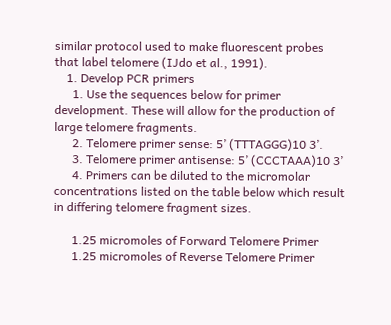similar protocol used to make fluorescent probes that label telomere (IJdo et al., 1991).
    1. Develop PCR primers
      1. Use the sequences below for primer development. These will allow for the production of large telomere fragments.
      2. Telomere primer sense: 5’ (TTTAGGG)10 3’.
      3. Telomere primer antisense: 5’ (CCCTAAA)10 3’
      4. Primers can be diluted to the micromolar concentrations listed on the table below which result in differing telomere fragment sizes.

      1.25 micromoles of Forward Telomere Primer
      1.25 micromoles of Reverse Telomere Primer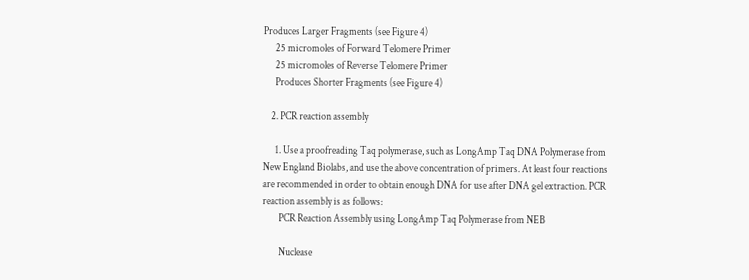Produces Larger Fragments (see Figure 4)
      25 micromoles of Forward Telomere Primer
      25 micromoles of Reverse Telomere Primer
      Produces Shorter Fragments (see Figure 4)

    2. PCR reaction assembly

      1. Use a proofreading Taq polymerase, such as LongAmp Taq DNA Polymerase from New England Biolabs, and use the above concentration of primers. At least four reactions are recommended in order to obtain enough DNA for use after DNA gel extraction. PCR reaction assembly is as follows:
        PCR Reaction Assembly using LongAmp Taq Polymerase from NEB

        Nuclease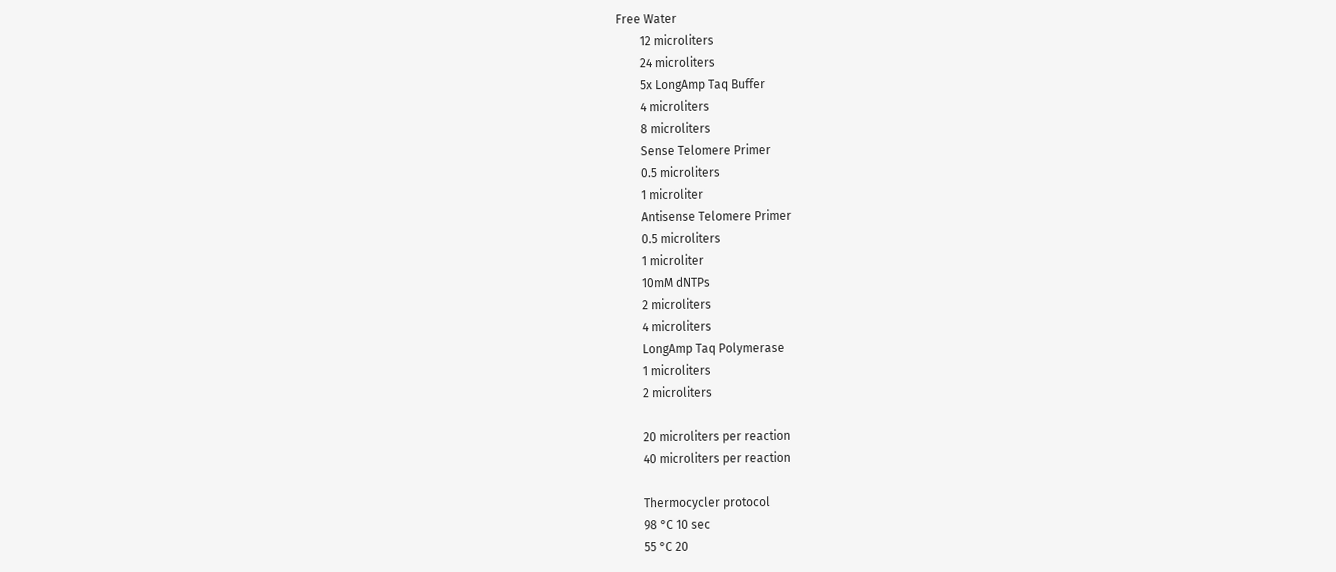Free Water
        12 microliters
        24 microliters
        5x LongAmp Taq Buffer
        4 microliters
        8 microliters
        Sense Telomere Primer
        0.5 microliters
        1 microliter
        Antisense Telomere Primer
        0.5 microliters
        1 microliter
        10mM dNTPs
        2 microliters
        4 microliters
        LongAmp Taq Polymerase
        1 microliters
        2 microliters

        20 microliters per reaction
        40 microliters per reaction

        Thermocycler protocol
        98 °C 10 sec
        55 °C 20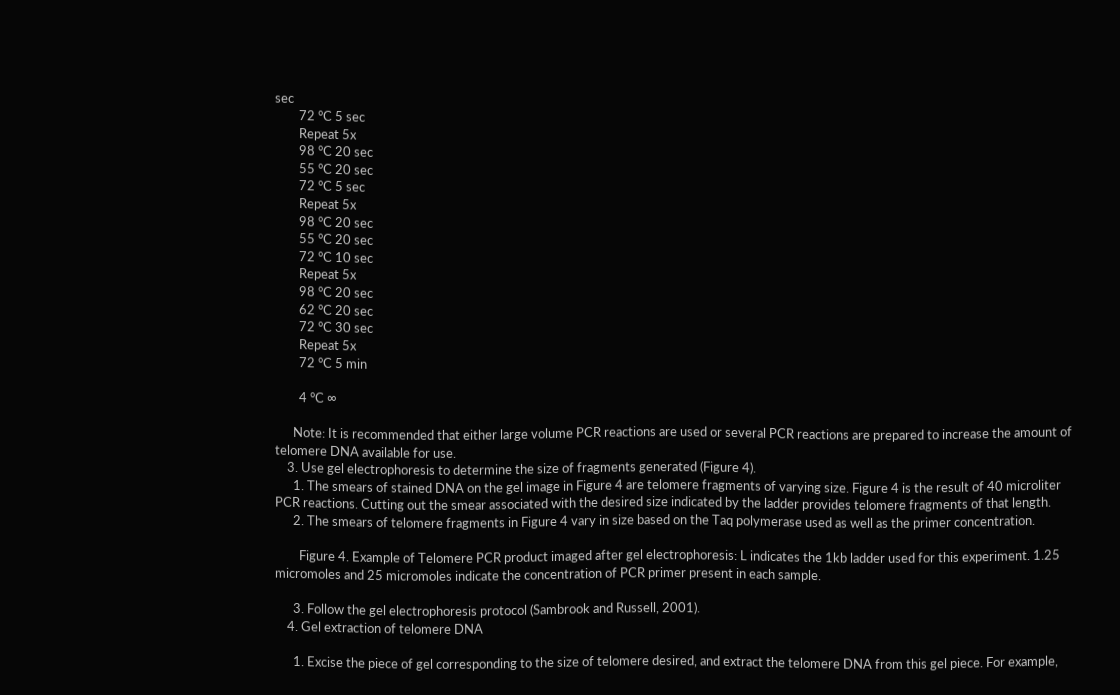sec
        72 °C 5 sec
        Repeat 5x
        98 °C 20 sec
        55 °C 20 sec
        72 °C 5 sec
        Repeat 5x
        98 °C 20 sec
        55 °C 20 sec
        72 °C 10 sec
        Repeat 5x
        98 °C 20 sec
        62 °C 20 sec
        72 °C 30 sec
        Repeat 5x
        72 °C 5 min

        4 °C ∞

      Note: It is recommended that either large volume PCR reactions are used or several PCR reactions are prepared to increase the amount of telomere DNA available for use.
    3. Use gel electrophoresis to determine the size of fragments generated (Figure 4).
      1. The smears of stained DNA on the gel image in Figure 4 are telomere fragments of varying size. Figure 4 is the result of 40 microliter PCR reactions. Cutting out the smear associated with the desired size indicated by the ladder provides telomere fragments of that length.
      2. The smears of telomere fragments in Figure 4 vary in size based on the Taq polymerase used as well as the primer concentration.

        Figure 4. Example of Telomere PCR product imaged after gel electrophoresis: L indicates the 1kb ladder used for this experiment. 1.25 micromoles and 25 micromoles indicate the concentration of PCR primer present in each sample.

      3. Follow the gel electrophoresis protocol (Sambrook and Russell, 2001).
    4. Gel extraction of telomere DNA

      1. Excise the piece of gel corresponding to the size of telomere desired, and extract the telomere DNA from this gel piece. For example,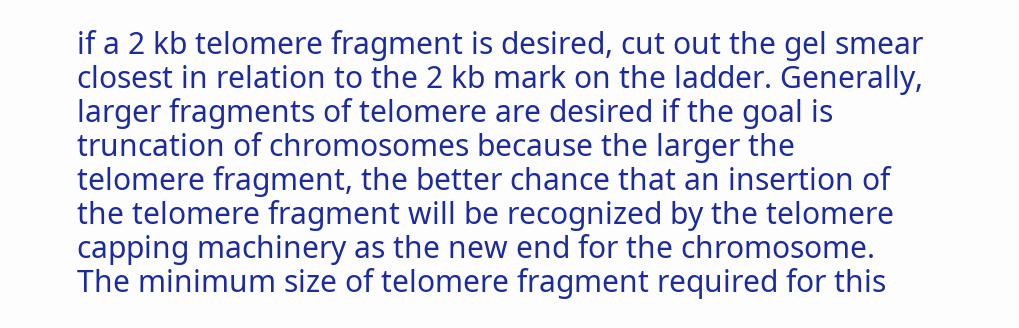if a 2 kb telomere fragment is desired, cut out the gel smear closest in relation to the 2 kb mark on the ladder. Generally, larger fragments of telomere are desired if the goal is truncation of chromosomes because the larger the telomere fragment, the better chance that an insertion of the telomere fragment will be recognized by the telomere capping machinery as the new end for the chromosome. The minimum size of telomere fragment required for this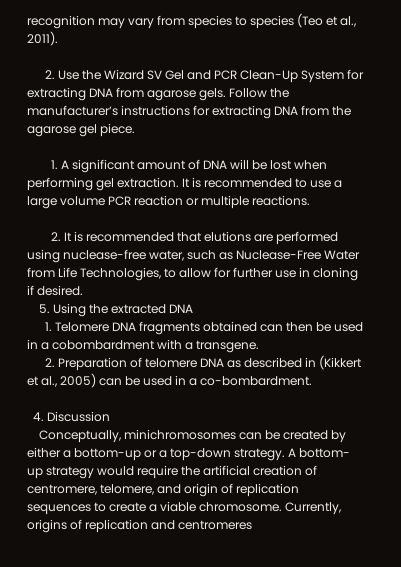recognition may vary from species to species (Teo et al., 2011).

      2. Use the Wizard SV Gel and PCR Clean-Up System for extracting DNA from agarose gels. Follow the manufacturer’s instructions for extracting DNA from the agarose gel piece.

        1. A significant amount of DNA will be lost when performing gel extraction. It is recommended to use a large volume PCR reaction or multiple reactions.

        2. It is recommended that elutions are performed using nuclease-free water, such as Nuclease-Free Water from Life Technologies, to allow for further use in cloning if desired.
    5. Using the extracted DNA
      1. Telomere DNA fragments obtained can then be used in a cobombardment with a transgene.
      2. Preparation of telomere DNA as described in (Kikkert et al., 2005) can be used in a co-bombardment.

  4. Discussion
    Conceptually, minichromosomes can be created by either a bottom-up or a top-down strategy. A bottom-up strategy would require the artificial creation of centromere, telomere, and origin of replication sequences to create a viable chromosome. Currently, origins of replication and centromeres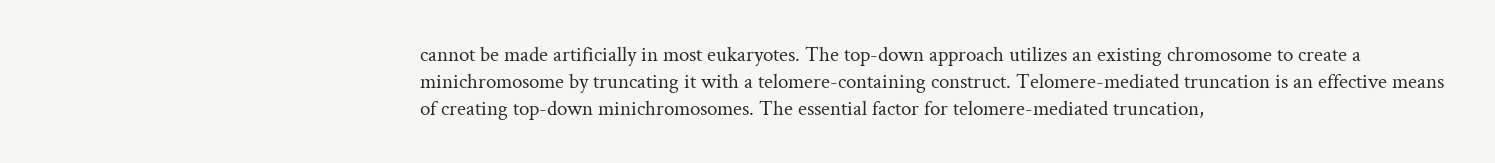cannot be made artificially in most eukaryotes. The top-down approach utilizes an existing chromosome to create a minichromosome by truncating it with a telomere-containing construct. Telomere-mediated truncation is an effective means of creating top-down minichromosomes. The essential factor for telomere-mediated truncation,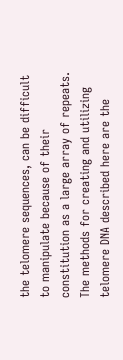the telomere sequences, can be difficult to manipulate because of their constitution as a large array of repeats. The methods for creating and utilizing telomere DNA described here are the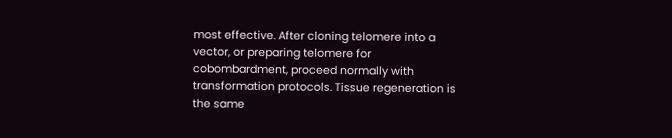most effective. After cloning telomere into a vector, or preparing telomere for cobombardment, proceed normally with transformation protocols. Tissue regeneration is the same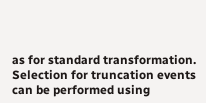as for standard transformation. Selection for truncation events can be performed using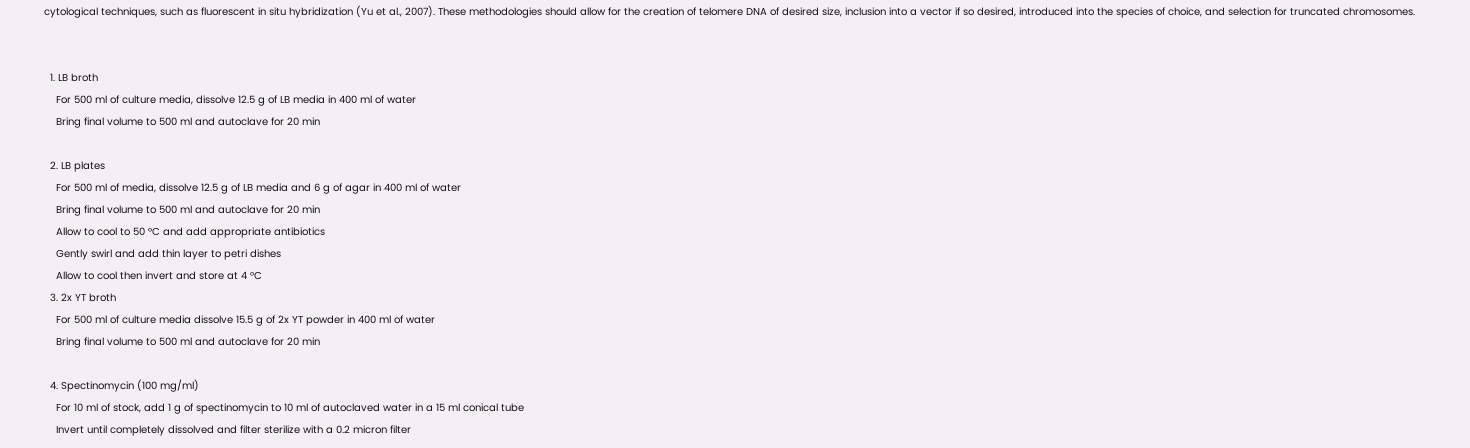cytological techniques, such as fluorescent in situ hybridization (Yu et al., 2007). These methodologies should allow for the creation of telomere DNA of desired size, inclusion into a vector if so desired, introduced into the species of choice, and selection for truncated chromosomes.


  1. LB broth
    For 500 ml of culture media, dissolve 12.5 g of LB media in 400 ml of water
    Bring final volume to 500 ml and autoclave for 20 min

  2. LB plates
    For 500 ml of media, dissolve 12.5 g of LB media and 6 g of agar in 400 ml of water
    Bring final volume to 500 ml and autoclave for 20 min
    Allow to cool to 50 °C and add appropriate antibiotics
    Gently swirl and add thin layer to petri dishes
    Allow to cool then invert and store at 4 °C
  3. 2x YT broth
    For 500 ml of culture media dissolve 15.5 g of 2x YT powder in 400 ml of water
    Bring final volume to 500 ml and autoclave for 20 min

  4. Spectinomycin (100 mg/ml)
    For 10 ml of stock, add 1 g of spectinomycin to 10 ml of autoclaved water in a 15 ml conical tube
    Invert until completely dissolved and filter sterilize with a 0.2 micron filter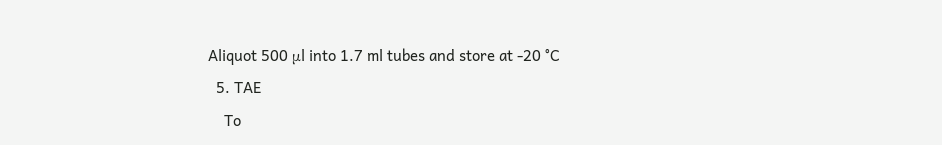Aliquot 500 μl into 1.7 ml tubes and store at -20 °C
  5. TAE
    To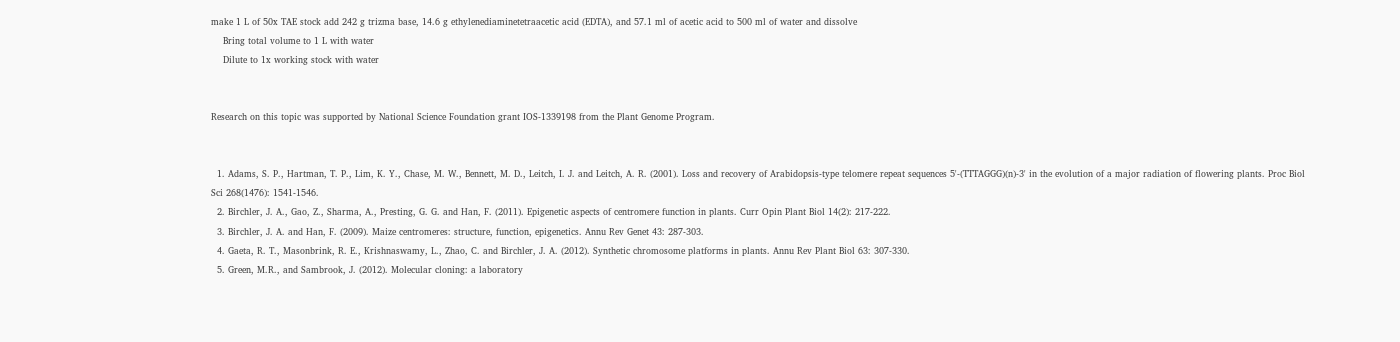make 1 L of 50x TAE stock add 242 g trizma base, 14.6 g ethylenediaminetetraacetic acid (EDTA), and 57.1 ml of acetic acid to 500 ml of water and dissolve
    Bring total volume to 1 L with water
    Dilute to 1x working stock with water


Research on this topic was supported by National Science Foundation grant IOS-1339198 from the Plant Genome Program.


  1. Adams, S. P., Hartman, T. P., Lim, K. Y., Chase, M. W., Bennett, M. D., Leitch, I. J. and Leitch, A. R. (2001). Loss and recovery of Arabidopsis-type telomere repeat sequences 5'-(TTTAGGG)(n)-3' in the evolution of a major radiation of flowering plants. Proc Biol Sci 268(1476): 1541-1546.
  2. Birchler, J. A., Gao, Z., Sharma, A., Presting, G. G. and Han, F. (2011). Epigenetic aspects of centromere function in plants. Curr Opin Plant Biol 14(2): 217-222.
  3. Birchler, J. A. and Han, F. (2009). Maize centromeres: structure, function, epigenetics. Annu Rev Genet 43: 287-303.
  4. Gaeta, R. T., Masonbrink, R. E., Krishnaswamy, L., Zhao, C. and Birchler, J. A. (2012). Synthetic chromosome platforms in plants. Annu Rev Plant Biol 63: 307-330.
  5. Green, M.R., and Sambrook, J. (2012). Molecular cloning: a laboratory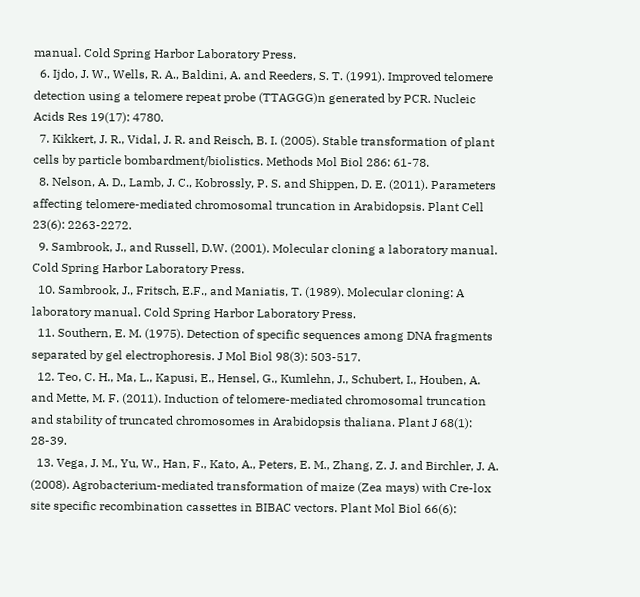manual. Cold Spring Harbor Laboratory Press.
  6. Ijdo, J. W., Wells, R. A., Baldini, A. and Reeders, S. T. (1991). Improved telomere detection using a telomere repeat probe (TTAGGG)n generated by PCR. Nucleic Acids Res 19(17): 4780.
  7. Kikkert, J. R., Vidal, J. R. and Reisch, B. I. (2005). Stable transformation of plant cells by particle bombardment/biolistics. Methods Mol Biol 286: 61-78.
  8. Nelson, A. D., Lamb, J. C., Kobrossly, P. S. and Shippen, D. E. (2011). Parameters affecting telomere-mediated chromosomal truncation in Arabidopsis. Plant Cell 23(6): 2263-2272.
  9. Sambrook, J., and Russell, D.W. (2001). Molecular cloning a laboratory manual. Cold Spring Harbor Laboratory Press.
  10. Sambrook, J., Fritsch, E.F., and Maniatis, T. (1989). Molecular cloning: A laboratory manual. Cold Spring Harbor Laboratory Press.
  11. Southern, E. M. (1975). Detection of specific sequences among DNA fragments separated by gel electrophoresis. J Mol Biol 98(3): 503-517.
  12. Teo, C. H., Ma, L., Kapusi, E., Hensel, G., Kumlehn, J., Schubert, I., Houben, A. and Mette, M. F. (2011). Induction of telomere-mediated chromosomal truncation and stability of truncated chromosomes in Arabidopsis thaliana. Plant J 68(1): 28-39.
  13. Vega, J. M., Yu, W., Han, F., Kato, A., Peters, E. M., Zhang, Z. J. and Birchler, J. A. (2008). Agrobacterium-mediated transformation of maize (Zea mays) with Cre-lox site specific recombination cassettes in BIBAC vectors. Plant Mol Biol 66(6):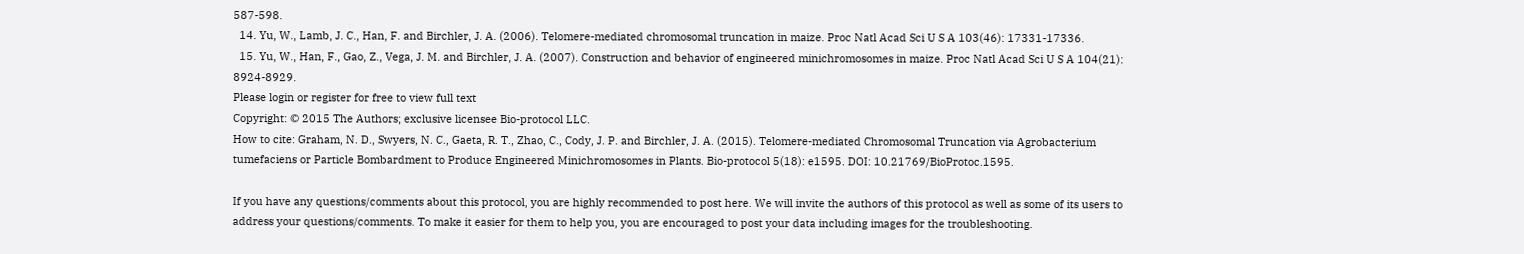587-598.
  14. Yu, W., Lamb, J. C., Han, F. and Birchler, J. A. (2006). Telomere-mediated chromosomal truncation in maize. Proc Natl Acad Sci U S A 103(46): 17331-17336.
  15. Yu, W., Han, F., Gao, Z., Vega, J. M. and Birchler, J. A. (2007). Construction and behavior of engineered minichromosomes in maize. Proc Natl Acad Sci U S A 104(21): 8924-8929.
Please login or register for free to view full text
Copyright: © 2015 The Authors; exclusive licensee Bio-protocol LLC.
How to cite: Graham, N. D., Swyers, N. C., Gaeta, R. T., Zhao, C., Cody, J. P. and Birchler, J. A. (2015). Telomere-mediated Chromosomal Truncation via Agrobacterium tumefaciens or Particle Bombardment to Produce Engineered Minichromosomes in Plants. Bio-protocol 5(18): e1595. DOI: 10.21769/BioProtoc.1595.

If you have any questions/comments about this protocol, you are highly recommended to post here. We will invite the authors of this protocol as well as some of its users to address your questions/comments. To make it easier for them to help you, you are encouraged to post your data including images for the troubleshooting.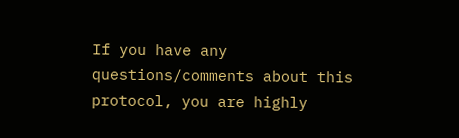If you have any questions/comments about this protocol, you are highly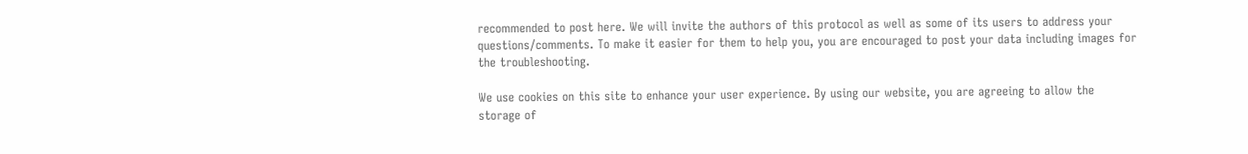recommended to post here. We will invite the authors of this protocol as well as some of its users to address your questions/comments. To make it easier for them to help you, you are encouraged to post your data including images for the troubleshooting.

We use cookies on this site to enhance your user experience. By using our website, you are agreeing to allow the storage of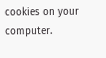cookies on your computer.